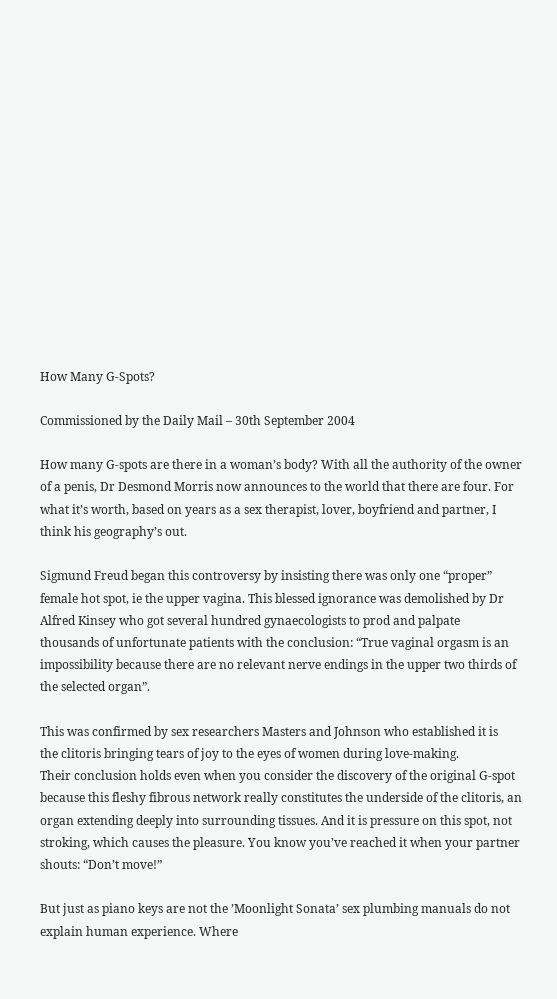How Many G-Spots?

Commissioned by the Daily Mail – 30th September 2004

How many G-spots are there in a woman’s body? With all the authority of the owner
of a penis, Dr Desmond Morris now announces to the world that there are four. For
what it’s worth, based on years as a sex therapist, lover, boyfriend and partner, I
think his geography’s out.

Sigmund Freud began this controversy by insisting there was only one “proper”
female hot spot, ie the upper vagina. This blessed ignorance was demolished by Dr
Alfred Kinsey who got several hundred gynaecologists to prod and palpate
thousands of unfortunate patients with the conclusion: “True vaginal orgasm is an
impossibility because there are no relevant nerve endings in the upper two thirds of
the selected organ”.

This was confirmed by sex researchers Masters and Johnson who established it is
the clitoris bringing tears of joy to the eyes of women during love-making.
Their conclusion holds even when you consider the discovery of the original G-spot
because this fleshy fibrous network really constitutes the underside of the clitoris, an
organ extending deeply into surrounding tissues. And it is pressure on this spot, not
stroking, which causes the pleasure. You know you’ve reached it when your partner
shouts: “Don’t move!”

But just as piano keys are not the ’Moonlight Sonata’ sex plumbing manuals do not
explain human experience. Where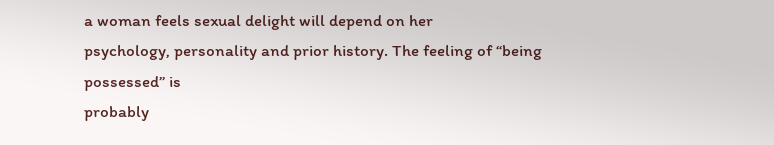a woman feels sexual delight will depend on her
psychology, personality and prior history. The feeling of “being possessed” is
probably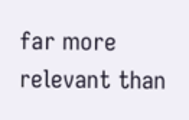far more relevant than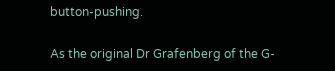button-pushing.

As the original Dr Grafenberg of the G-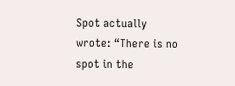Spot actually wrote: “There is no spot in the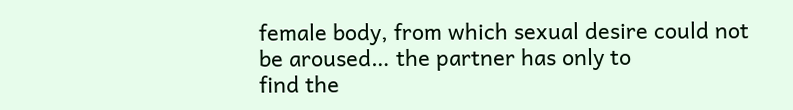female body, from which sexual desire could not be aroused… the partner has only to
find the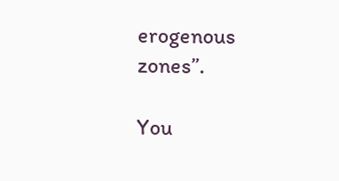erogenous zones”.

You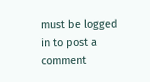must be logged in to post a comment